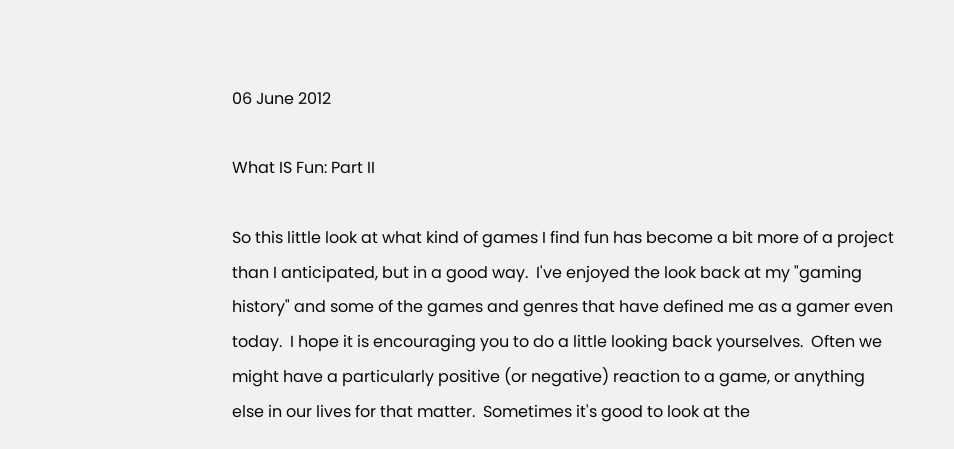06 June 2012

What IS Fun: Part II

So this little look at what kind of games I find fun has become a bit more of a project than I anticipated, but in a good way.  I've enjoyed the look back at my "gaming history" and some of the games and genres that have defined me as a gamer even today.  I hope it is encouraging you to do a little looking back yourselves.  Often we might have a particularly positive (or negative) reaction to a game, or anything else in our lives for that matter.  Sometimes it's good to look at the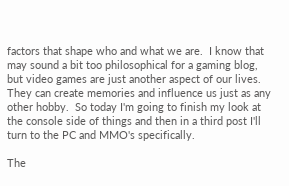factors that shape who and what we are.  I know that may sound a bit too philosophical for a gaming blog, but video games are just another aspect of our lives.  They can create memories and influence us just as any other hobby.  So today I'm going to finish my look at the console side of things and then in a third post I'll turn to the PC and MMO's specifically.

The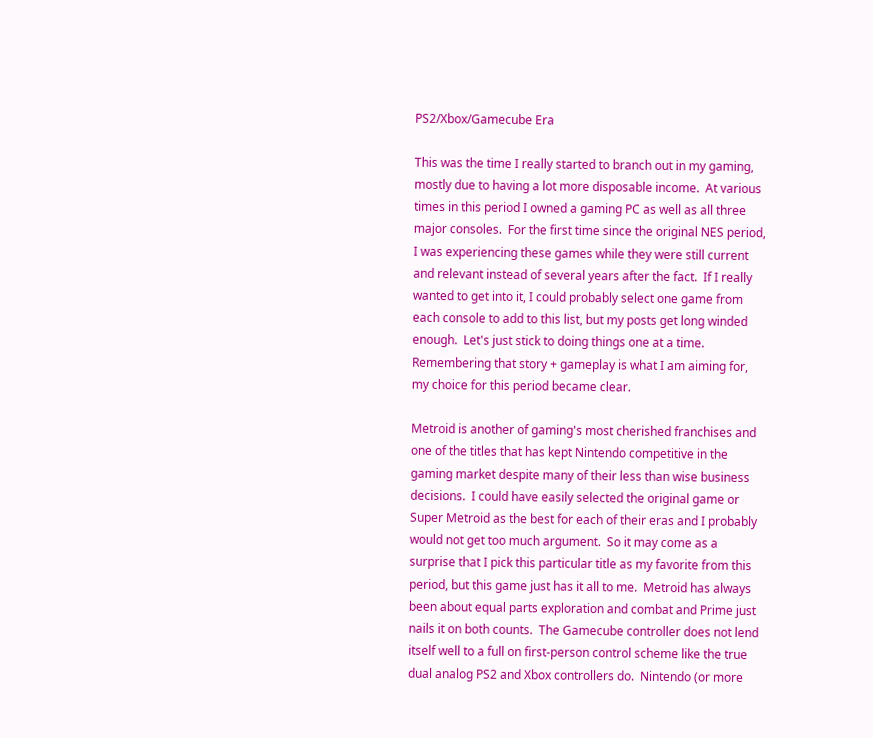PS2/Xbox/Gamecube Era

This was the time I really started to branch out in my gaming, mostly due to having a lot more disposable income.  At various times in this period I owned a gaming PC as well as all three major consoles.  For the first time since the original NES period, I was experiencing these games while they were still current and relevant instead of several years after the fact.  If I really wanted to get into it, I could probably select one game from each console to add to this list, but my posts get long winded enough.  Let's just stick to doing things one at a time.  Remembering that story + gameplay is what I am aiming for, my choice for this period became clear.

Metroid is another of gaming's most cherished franchises and one of the titles that has kept Nintendo competitive in the gaming market despite many of their less than wise business decisions.  I could have easily selected the original game or Super Metroid as the best for each of their eras and I probably would not get too much argument.  So it may come as a surprise that I pick this particular title as my favorite from this period, but this game just has it all to me.  Metroid has always been about equal parts exploration and combat and Prime just nails it on both counts.  The Gamecube controller does not lend itself well to a full on first-person control scheme like the true dual analog PS2 and Xbox controllers do.  Nintendo (or more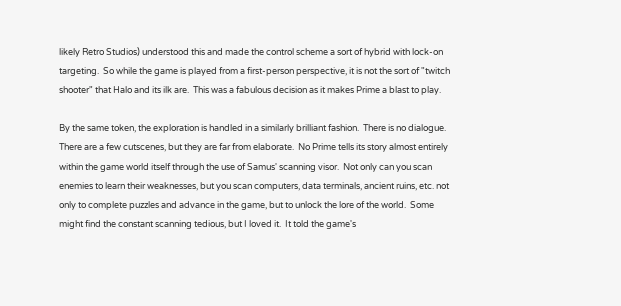likely Retro Studios) understood this and made the control scheme a sort of hybrid with lock-on targeting.  So while the game is played from a first-person perspective, it is not the sort of "twitch shooter" that Halo and its ilk are.  This was a fabulous decision as it makes Prime a blast to play.

By the same token, the exploration is handled in a similarly brilliant fashion.  There is no dialogue.  There are a few cutscenes, but they are far from elaborate.  No Prime tells its story almost entirely within the game world itself through the use of Samus' scanning visor.  Not only can you scan enemies to learn their weaknesses, but you scan computers, data terminals, ancient ruins, etc. not only to complete puzzles and advance in the game, but to unlock the lore of the world.  Some might find the constant scanning tedious, but I loved it.  It told the game's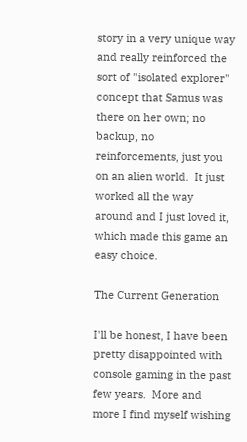story in a very unique way and really reinforced the sort of "isolated explorer" concept that Samus was there on her own; no backup, no reinforcements, just you on an alien world.  It just worked all the way around and I just loved it, which made this game an easy choice.

The Current Generation

I'll be honest, I have been pretty disappointed with console gaming in the past few years.  More and more I find myself wishing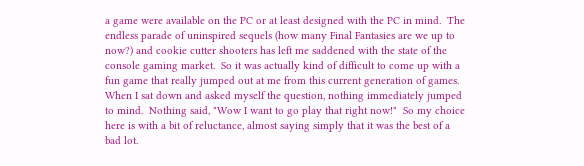a game were available on the PC or at least designed with the PC in mind.  The endless parade of uninspired sequels (how many Final Fantasies are we up to now?) and cookie cutter shooters has left me saddened with the state of the console gaming market.  So it was actually kind of difficult to come up with a fun game that really jumped out at me from this current generation of games.  When I sat down and asked myself the question, nothing immediately jumped to mind.  Nothing said, "Wow I want to go play that right now!"  So my choice here is with a bit of reluctance, almost saying simply that it was the best of a bad lot.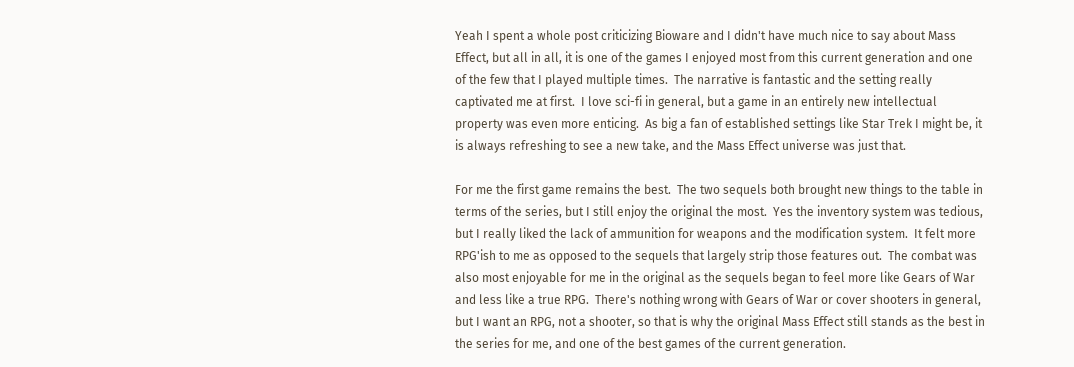Yeah I spent a whole post criticizing Bioware and I didn't have much nice to say about Mass Effect, but all in all, it is one of the games I enjoyed most from this current generation and one of the few that I played multiple times.  The narrative is fantastic and the setting really captivated me at first.  I love sci-fi in general, but a game in an entirely new intellectual property was even more enticing.  As big a fan of established settings like Star Trek I might be, it is always refreshing to see a new take, and the Mass Effect universe was just that.

For me the first game remains the best.  The two sequels both brought new things to the table in terms of the series, but I still enjoy the original the most.  Yes the inventory system was tedious, but I really liked the lack of ammunition for weapons and the modification system.  It felt more RPG'ish to me as opposed to the sequels that largely strip those features out.  The combat was also most enjoyable for me in the original as the sequels began to feel more like Gears of War and less like a true RPG.  There's nothing wrong with Gears of War or cover shooters in general, but I want an RPG, not a shooter, so that is why the original Mass Effect still stands as the best in the series for me, and one of the best games of the current generation.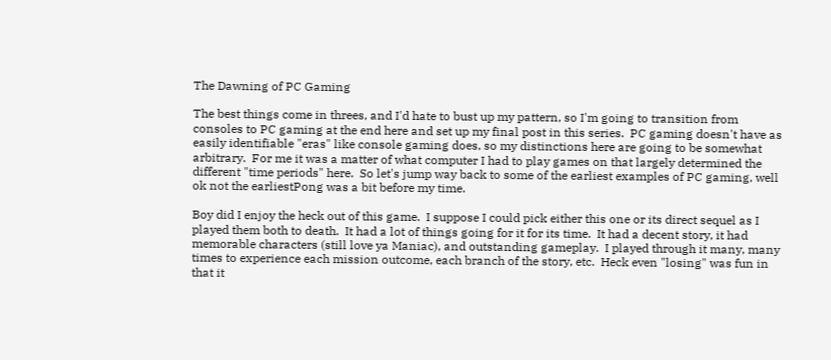The Dawning of PC Gaming

The best things come in threes, and I'd hate to bust up my pattern, so I'm going to transition from consoles to PC gaming at the end here and set up my final post in this series.  PC gaming doesn't have as easily identifiable "eras" like console gaming does, so my distinctions here are going to be somewhat arbitrary.  For me it was a matter of what computer I had to play games on that largely determined the different "time periods" here.  So let's jump way back to some of the earliest examples of PC gaming, well ok not the earliestPong was a bit before my time.

Boy did I enjoy the heck out of this game.  I suppose I could pick either this one or its direct sequel as I played them both to death.  It had a lot of things going for it for its time.  It had a decent story, it had memorable characters (still love ya Maniac), and outstanding gameplay.  I played through it many, many times to experience each mission outcome, each branch of the story, etc.  Heck even "losing" was fun in that it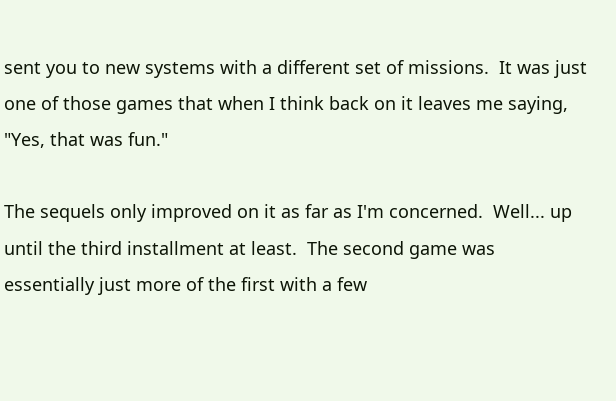sent you to new systems with a different set of missions.  It was just one of those games that when I think back on it leaves me saying, "Yes, that was fun."

The sequels only improved on it as far as I'm concerned.  Well... up until the third installment at least.  The second game was essentially just more of the first with a few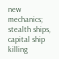new mechanics; stealth ships, capital ship killing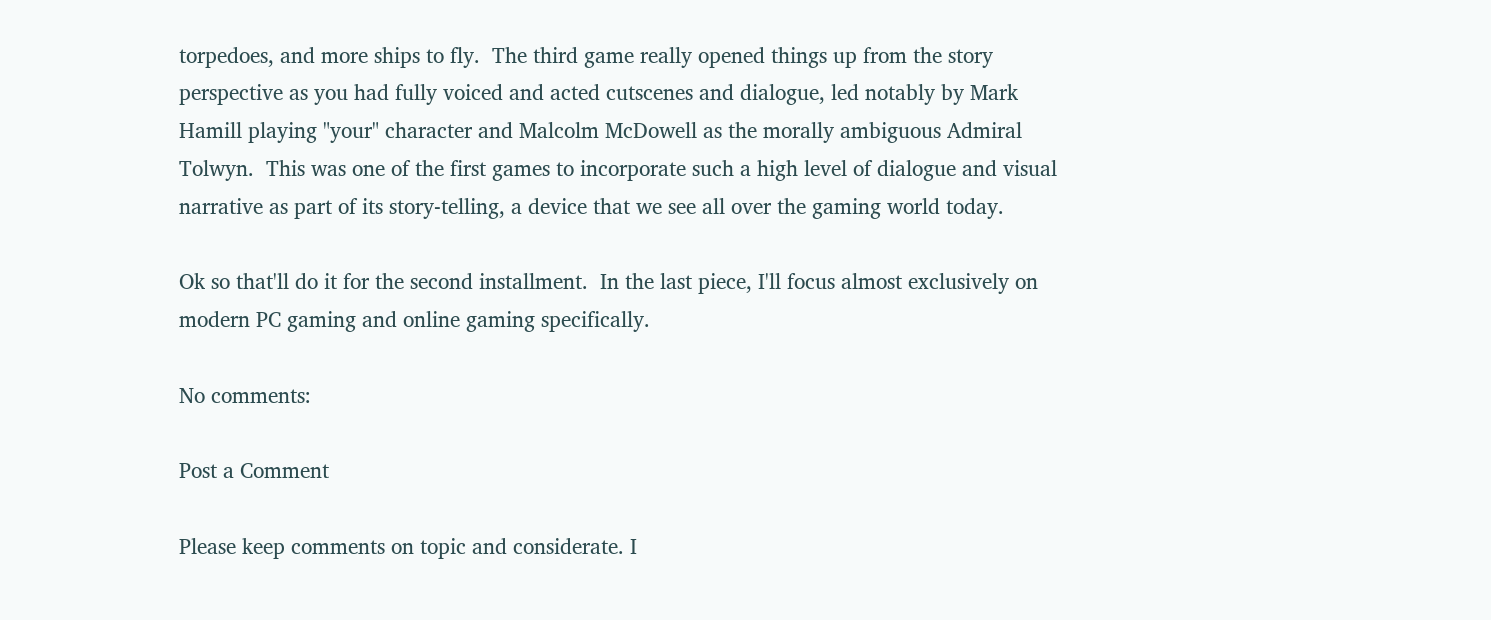torpedoes, and more ships to fly.  The third game really opened things up from the story perspective as you had fully voiced and acted cutscenes and dialogue, led notably by Mark Hamill playing "your" character and Malcolm McDowell as the morally ambiguous Admiral Tolwyn.  This was one of the first games to incorporate such a high level of dialogue and visual narrative as part of its story-telling, a device that we see all over the gaming world today.

Ok so that'll do it for the second installment.  In the last piece, I'll focus almost exclusively on modern PC gaming and online gaming specifically.

No comments:

Post a Comment

Please keep comments on topic and considerate. I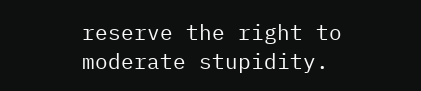reserve the right to moderate stupidity.